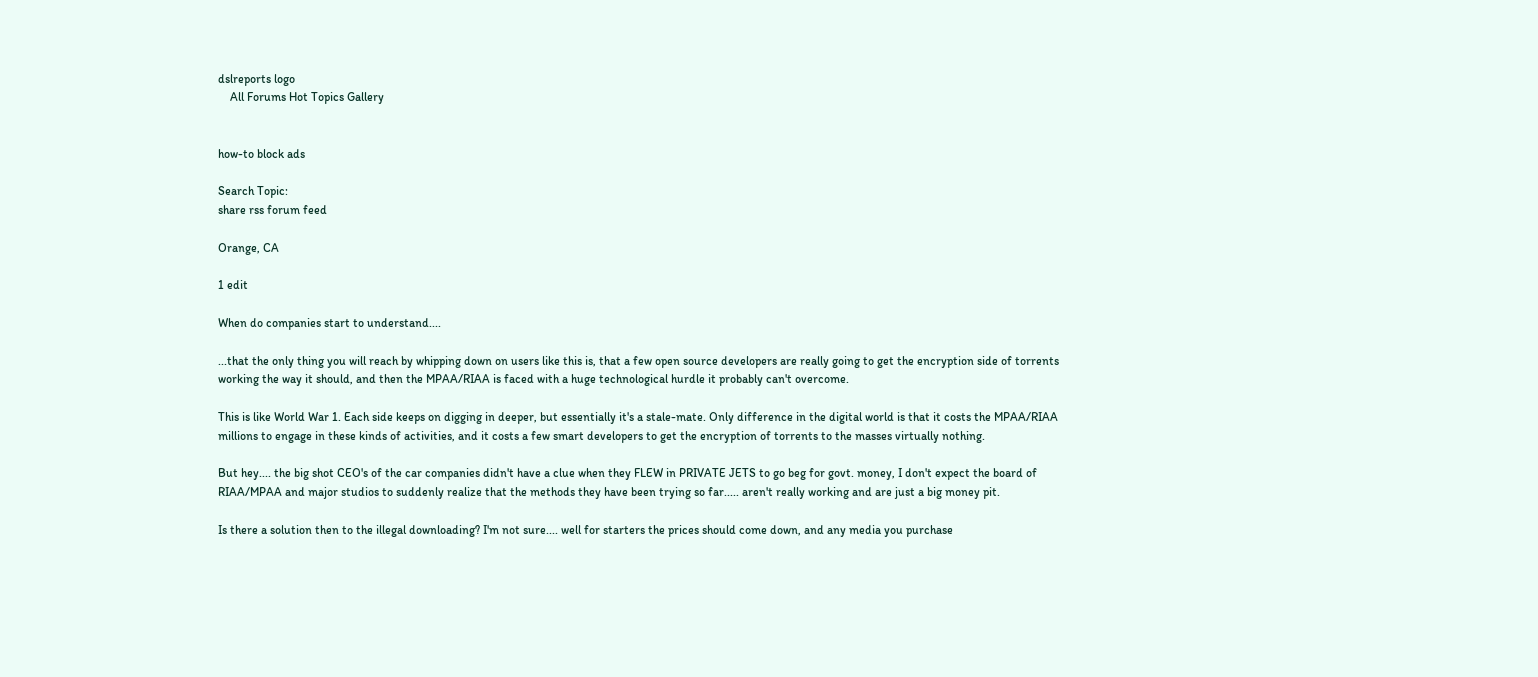dslreports logo
    All Forums Hot Topics Gallery


how-to block ads

Search Topic:
share rss forum feed

Orange, CA

1 edit

When do companies start to understand....

...that the only thing you will reach by whipping down on users like this is, that a few open source developers are really going to get the encryption side of torrents working the way it should, and then the MPAA/RIAA is faced with a huge technological hurdle it probably can't overcome.

This is like World War 1. Each side keeps on digging in deeper, but essentially it's a stale-mate. Only difference in the digital world is that it costs the MPAA/RIAA millions to engage in these kinds of activities, and it costs a few smart developers to get the encryption of torrents to the masses virtually nothing.

But hey.... the big shot CEO's of the car companies didn't have a clue when they FLEW in PRIVATE JETS to go beg for govt. money, I don't expect the board of RIAA/MPAA and major studios to suddenly realize that the methods they have been trying so far..... aren't really working and are just a big money pit.

Is there a solution then to the illegal downloading? I'm not sure.... well for starters the prices should come down, and any media you purchase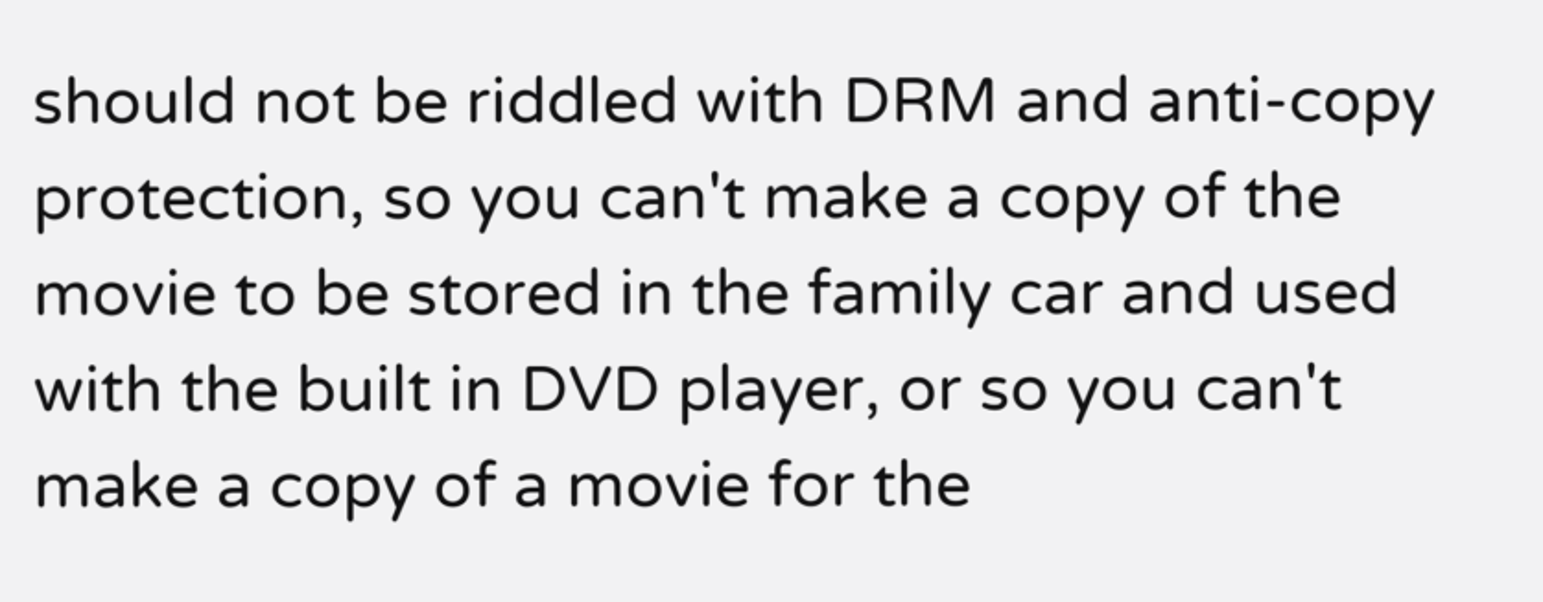should not be riddled with DRM and anti-copy protection, so you can't make a copy of the movie to be stored in the family car and used with the built in DVD player, or so you can't make a copy of a movie for the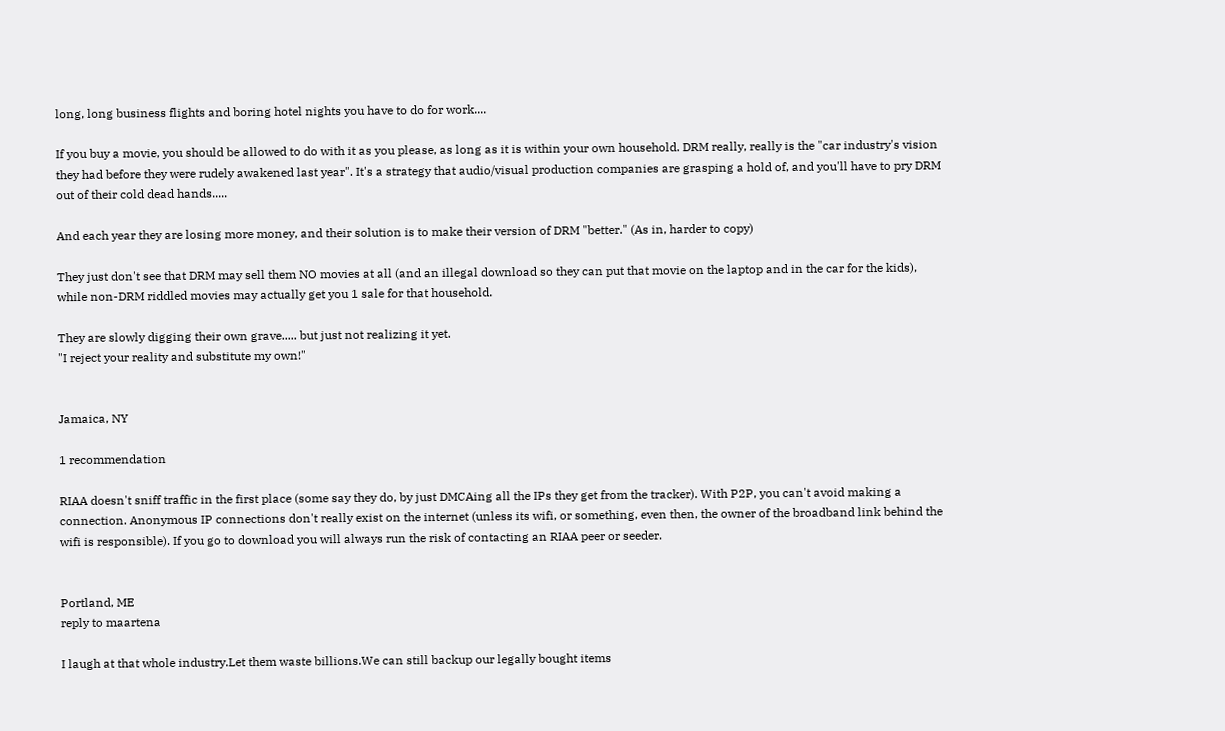long, long business flights and boring hotel nights you have to do for work....

If you buy a movie, you should be allowed to do with it as you please, as long as it is within your own household. DRM really, really is the "car industry's vision they had before they were rudely awakened last year". It's a strategy that audio/visual production companies are grasping a hold of, and you'll have to pry DRM out of their cold dead hands.....

And each year they are losing more money, and their solution is to make their version of DRM "better." (As in, harder to copy)

They just don't see that DRM may sell them NO movies at all (and an illegal download so they can put that movie on the laptop and in the car for the kids), while non-DRM riddled movies may actually get you 1 sale for that household.

They are slowly digging their own grave..... but just not realizing it yet.
"I reject your reality and substitute my own!"


Jamaica, NY

1 recommendation

RIAA doesn't sniff traffic in the first place (some say they do, by just DMCAing all the IPs they get from the tracker). With P2P, you can't avoid making a connection. Anonymous IP connections don't really exist on the internet (unless its wifi, or something, even then, the owner of the broadband link behind the wifi is responsible). If you go to download you will always run the risk of contacting an RIAA peer or seeder.


Portland, ME
reply to maartena

I laugh at that whole industry.Let them waste billions.We can still backup our legally bought items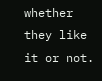whether they like it or not.